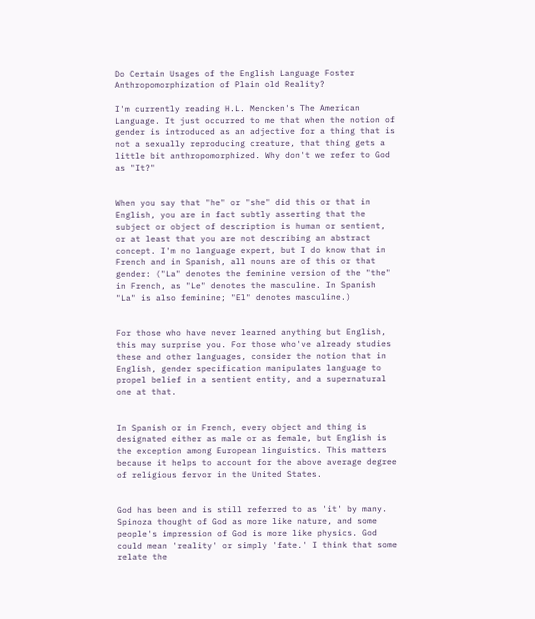Do Certain Usages of the English Language Foster Anthropomorphization of Plain old Reality?

I'm currently reading H.L. Mencken's The American Language. It just occurred to me that when the notion of gender is introduced as an adjective for a thing that is not a sexually reproducing creature, that thing gets a little bit anthropomorphized. Why don't we refer to God as "It?"


When you say that "he" or "she" did this or that in English, you are in fact subtly asserting that the subject or object of description is human or sentient, or at least that you are not describing an abstract concept. I'm no language expert, but I do know that in French and in Spanish, all nouns are of this or that gender: ("La" denotes the feminine version of the "the" in French, as "Le" denotes the masculine. In Spanish "La" is also feminine; "El" denotes masculine.)


For those who have never learned anything but English, this may surprise you. For those who've already studies these and other languages, consider the notion that in English, gender specification manipulates language to propel belief in a sentient entity, and a supernatural one at that.


In Spanish or in French, every object and thing is designated either as male or as female, but English is the exception among European linguistics. This matters because it helps to account for the above average degree of religious fervor in the United States.


God has been and is still referred to as 'it' by many. Spinoza thought of God as more like nature, and some people's impression of God is more like physics. God could mean 'reality' or simply 'fate.' I think that some relate the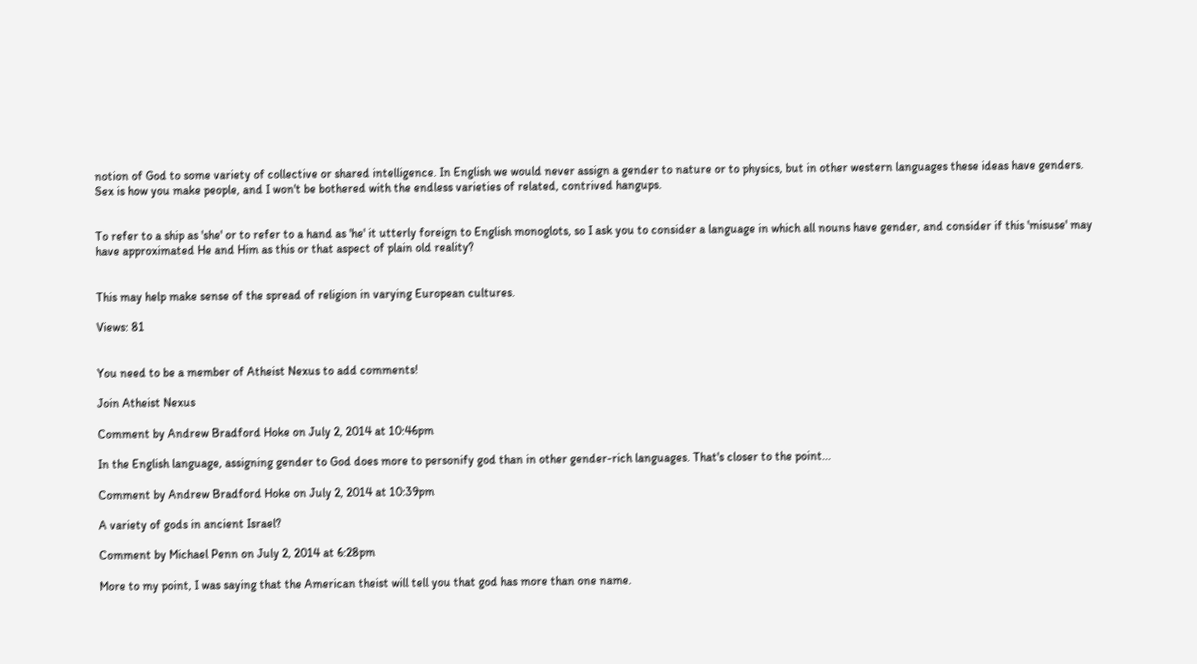notion of God to some variety of collective or shared intelligence. In English we would never assign a gender to nature or to physics, but in other western languages these ideas have genders. Sex is how you make people, and I won't be bothered with the endless varieties of related, contrived hangups.


To refer to a ship as 'she' or to refer to a hand as 'he' it utterly foreign to English monoglots, so I ask you to consider a language in which all nouns have gender, and consider if this 'misuse' may have approximated He and Him as this or that aspect of plain old reality?


This may help make sense of the spread of religion in varying European cultures.

Views: 81


You need to be a member of Atheist Nexus to add comments!

Join Atheist Nexus

Comment by Andrew Bradford Hoke on July 2, 2014 at 10:46pm

In the English language, assigning gender to God does more to personify god than in other gender-rich languages. That's closer to the point...

Comment by Andrew Bradford Hoke on July 2, 2014 at 10:39pm

A variety of gods in ancient Israel?

Comment by Michael Penn on July 2, 2014 at 6:28pm

More to my point, I was saying that the American theist will tell you that god has more than one name.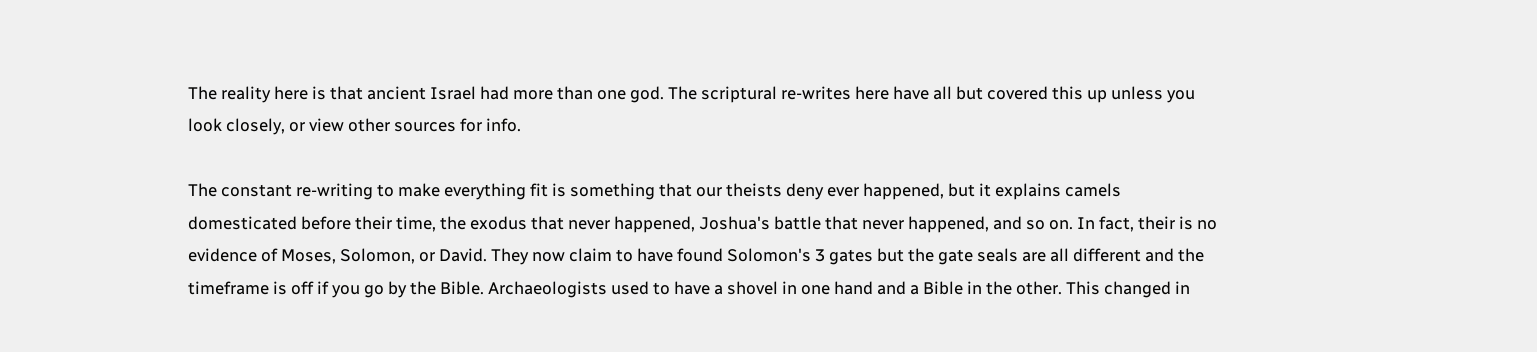The reality here is that ancient Israel had more than one god. The scriptural re-writes here have all but covered this up unless you look closely, or view other sources for info.

The constant re-writing to make everything fit is something that our theists deny ever happened, but it explains camels domesticated before their time, the exodus that never happened, Joshua's battle that never happened, and so on. In fact, their is no evidence of Moses, Solomon, or David. They now claim to have found Solomon's 3 gates but the gate seals are all different and the timeframe is off if you go by the Bible. Archaeologists used to have a shovel in one hand and a Bible in the other. This changed in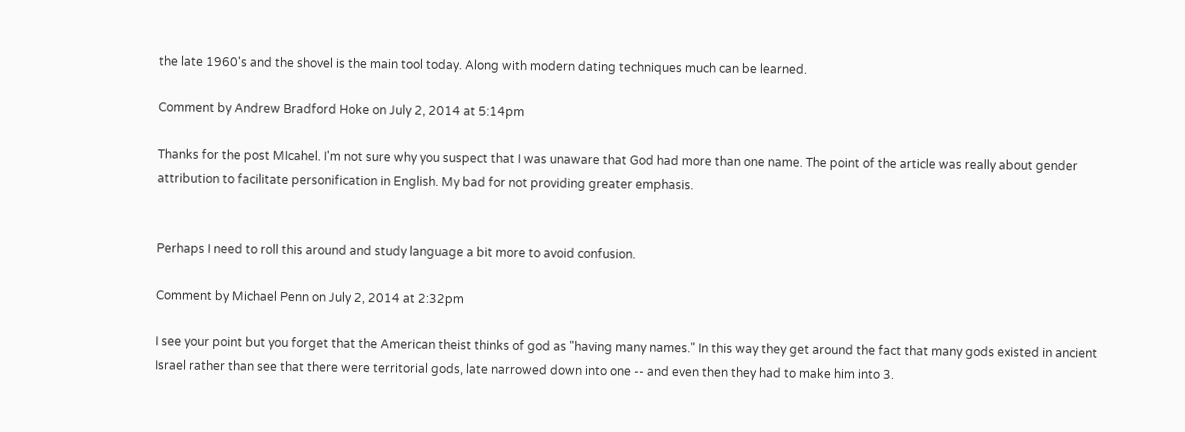the late 1960's and the shovel is the main tool today. Along with modern dating techniques much can be learned.

Comment by Andrew Bradford Hoke on July 2, 2014 at 5:14pm

Thanks for the post MIcahel. I'm not sure why you suspect that I was unaware that God had more than one name. The point of the article was really about gender attribution to facilitate personification in English. My bad for not providing greater emphasis.


Perhaps I need to roll this around and study language a bit more to avoid confusion.

Comment by Michael Penn on July 2, 2014 at 2:32pm

I see your point but you forget that the American theist thinks of god as "having many names." In this way they get around the fact that many gods existed in ancient Israel rather than see that there were territorial gods, late narrowed down into one -- and even then they had to make him into 3.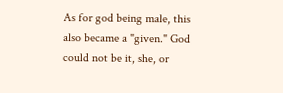As for god being male, this also became a "given." God could not be it, she, or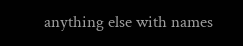anything else with names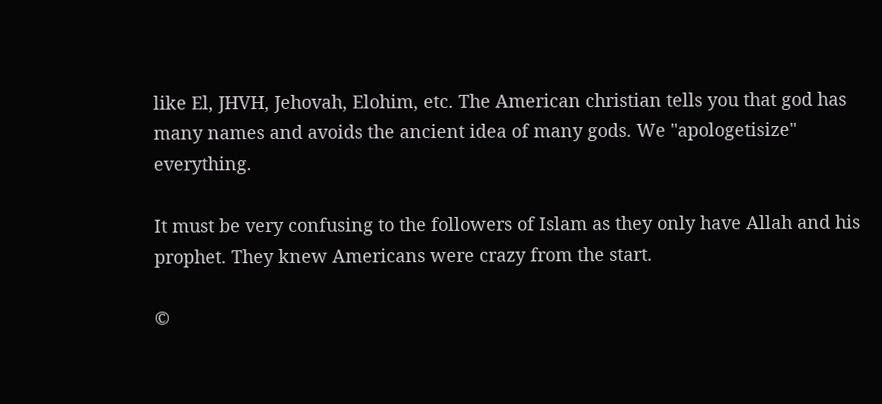like El, JHVH, Jehovah, Elohim, etc. The American christian tells you that god has many names and avoids the ancient idea of many gods. We "apologetisize" everything.

It must be very confusing to the followers of Islam as they only have Allah and his prophet. They knew Americans were crazy from the start.

©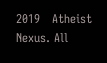2019   Atheist Nexus. All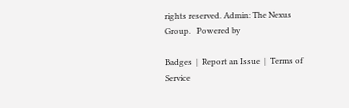rights reserved. Admin: The Nexus Group.   Powered by

Badges  |  Report an Issue  |  Terms of Service